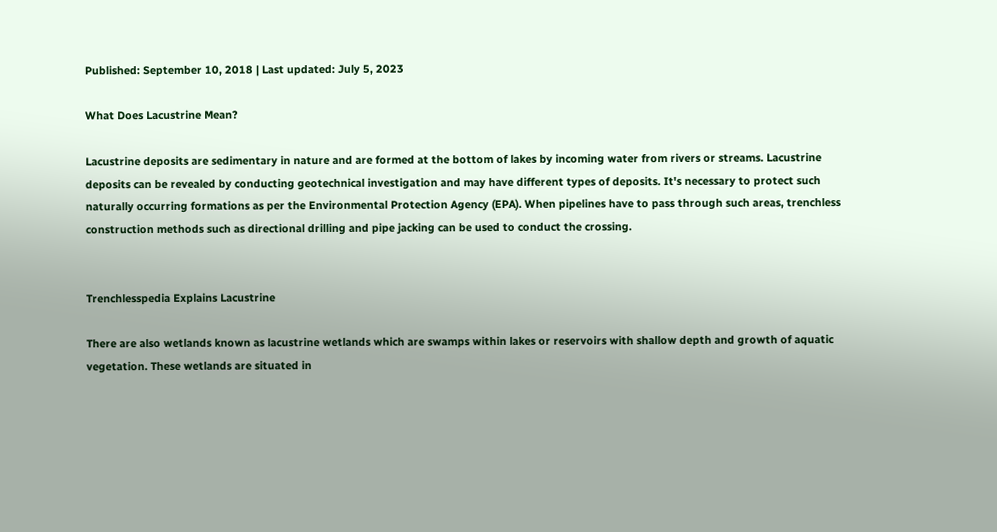Published: September 10, 2018 | Last updated: July 5, 2023

What Does Lacustrine Mean?

Lacustrine deposits are sedimentary in nature and are formed at the bottom of lakes by incoming water from rivers or streams. Lacustrine deposits can be revealed by conducting geotechnical investigation and may have different types of deposits. It's necessary to protect such naturally occurring formations as per the Environmental Protection Agency (EPA). When pipelines have to pass through such areas, trenchless construction methods such as directional drilling and pipe jacking can be used to conduct the crossing.


Trenchlesspedia Explains Lacustrine

There are also wetlands known as lacustrine wetlands which are swamps within lakes or reservoirs with shallow depth and growth of aquatic vegetation. These wetlands are situated in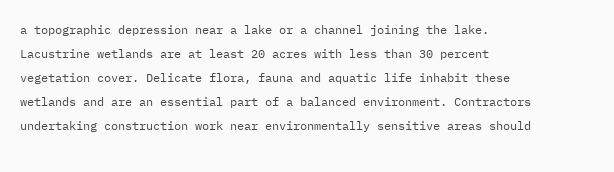a topographic depression near a lake or a channel joining the lake. Lacustrine wetlands are at least 20 acres with less than 30 percent vegetation cover. Delicate flora, fauna and aquatic life inhabit these wetlands and are an essential part of a balanced environment. Contractors undertaking construction work near environmentally sensitive areas should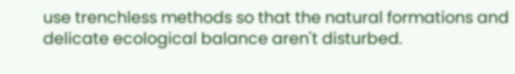use trenchless methods so that the natural formations and delicate ecological balance aren't disturbed.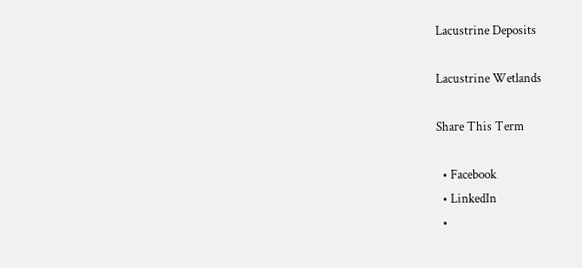Lacustrine Deposits

Lacustrine Wetlands

Share This Term

  • Facebook
  • LinkedIn
  •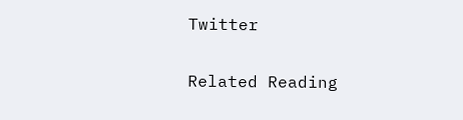Twitter

Related Reading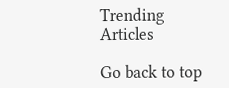Trending Articles

Go back to top